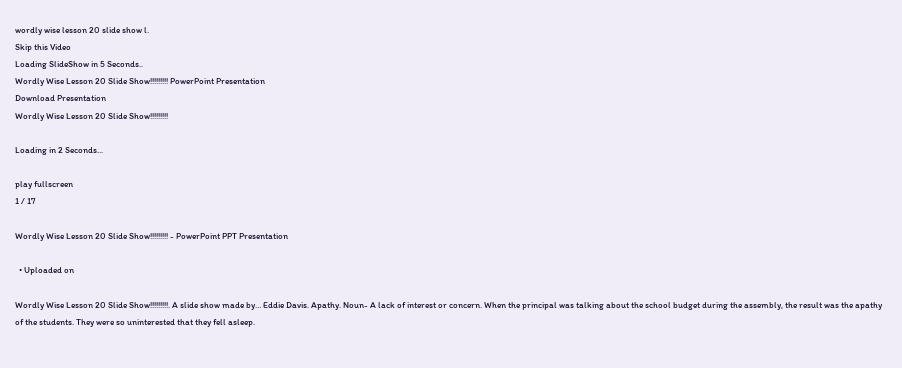wordly wise lesson 20 slide show l.
Skip this Video
Loading SlideShow in 5 Seconds..
Wordly Wise Lesson 20 Slide Show!!!!!!!!! PowerPoint Presentation
Download Presentation
Wordly Wise Lesson 20 Slide Show!!!!!!!!!

Loading in 2 Seconds...

play fullscreen
1 / 17

Wordly Wise Lesson 20 Slide Show!!!!!!!!! - PowerPoint PPT Presentation

  • Uploaded on

Wordly Wise Lesson 20 Slide Show!!!!!!!!!. A slide show made by… Eddie Davis. Apathy. Noun- A lack of interest or concern. When the principal was talking about the school budget during the assembly, the result was the apathy of the students. They were so uninterested that they fell asleep.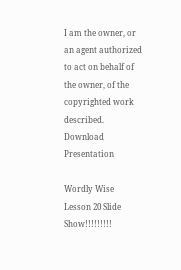I am the owner, or an agent authorized to act on behalf of the owner, of the copyrighted work described.
Download Presentation

Wordly Wise Lesson 20 Slide Show!!!!!!!!!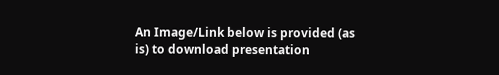An Image/Link below is provided (as is) to download presentation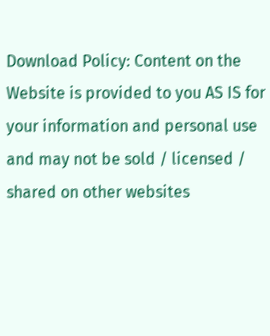Download Policy: Content on the Website is provided to you AS IS for your information and personal use and may not be sold / licensed / shared on other websites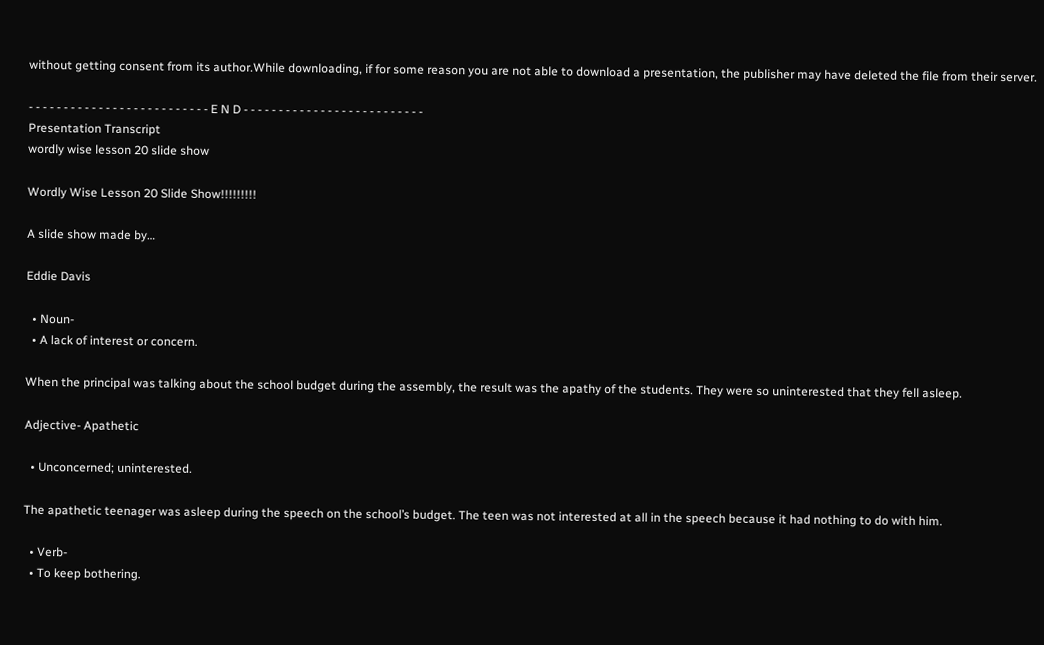without getting consent from its author.While downloading, if for some reason you are not able to download a presentation, the publisher may have deleted the file from their server.

- - - - - - - - - - - - - - - - - - - - - - - - - - E N D - - - - - - - - - - - - - - - - - - - - - - - - - -
Presentation Transcript
wordly wise lesson 20 slide show

Wordly Wise Lesson 20 Slide Show!!!!!!!!!

A slide show made by…

Eddie Davis

  • Noun-
  • A lack of interest or concern.

When the principal was talking about the school budget during the assembly, the result was the apathy of the students. They were so uninterested that they fell asleep.

Adjective- Apathetic

  • Unconcerned; uninterested.

The apathetic teenager was asleep during the speech on the school’s budget. The teen was not interested at all in the speech because it had nothing to do with him.

  • Verb-
  • To keep bothering.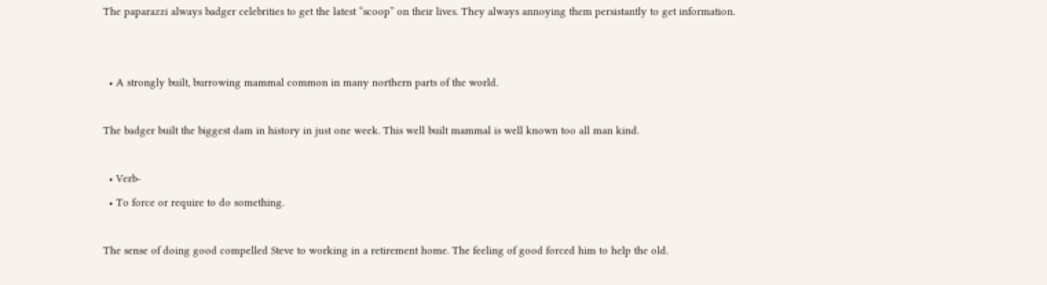The paparazzi always badger celebrities to get the latest “scoop” on their lives. They always annoying them persistantly to get information.


  • A strongly built, burrowing mammal common in many northern parts of the world.

The badger built the biggest dam in history in just one week. This well built mammal is well known too all man kind.

  • Verb-
  • To force or require to do something.

The sense of doing good compelled Steve to working in a retirement home. The feeling of good forced him to help the old.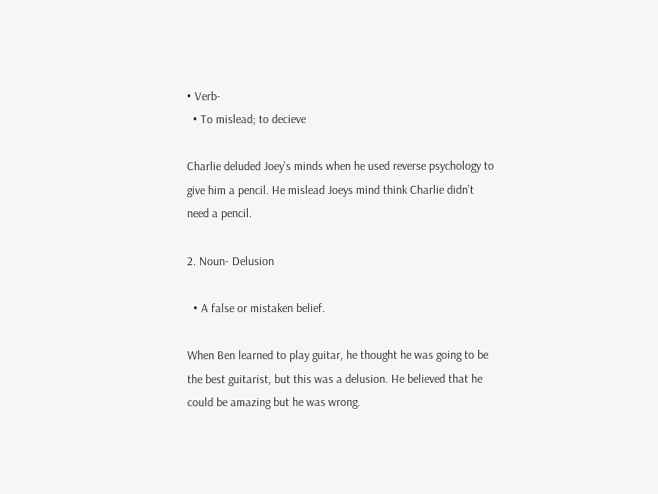• Verb-
  • To mislead; to decieve

Charlie deluded Joey’s minds when he used reverse psychology to give him a pencil. He mislead Joeys mind think Charlie didn’t need a pencil.

2. Noun- Delusion

  • A false or mistaken belief.

When Ben learned to play guitar, he thought he was going to be the best guitarist, but this was a delusion. He believed that he could be amazing but he was wrong.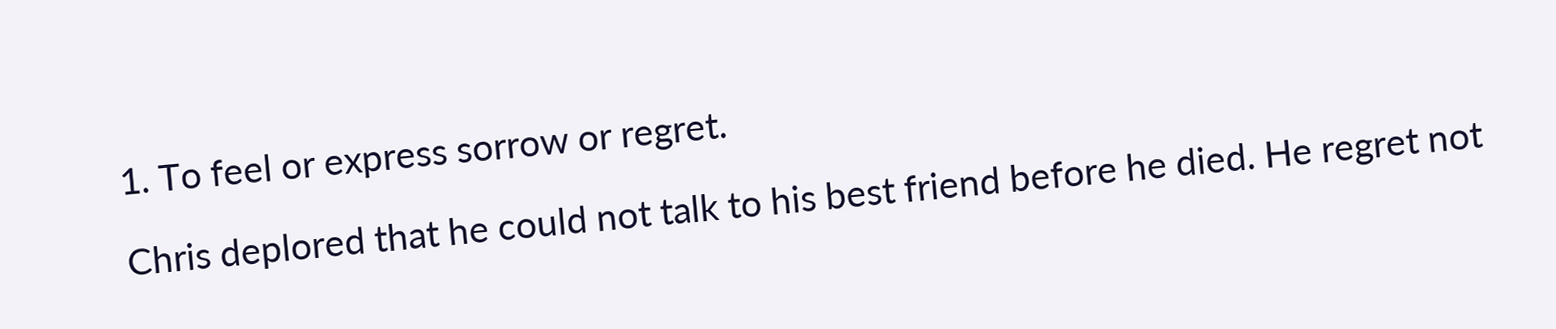1. To feel or express sorrow or regret.

Chris deplored that he could not talk to his best friend before he died. He regret not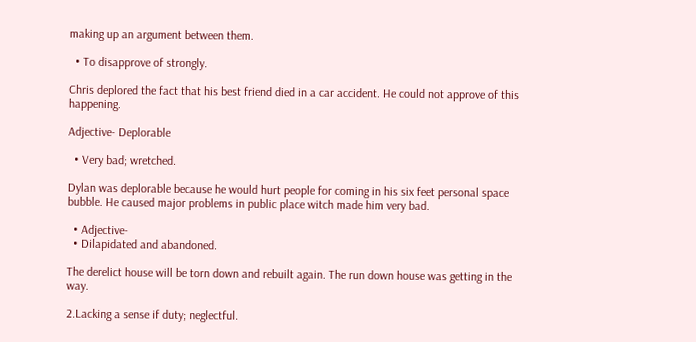making up an argument between them.

  • To disapprove of strongly.

Chris deplored the fact that his best friend died in a car accident. He could not approve of this happening.

Adjective- Deplorable

  • Very bad; wretched.

Dylan was deplorable because he would hurt people for coming in his six feet personal space bubble. He caused major problems in public place witch made him very bad.

  • Adjective-
  • Dilapidated and abandoned.

The derelict house will be torn down and rebuilt again. The run down house was getting in the way.

2.Lacking a sense if duty; neglectful.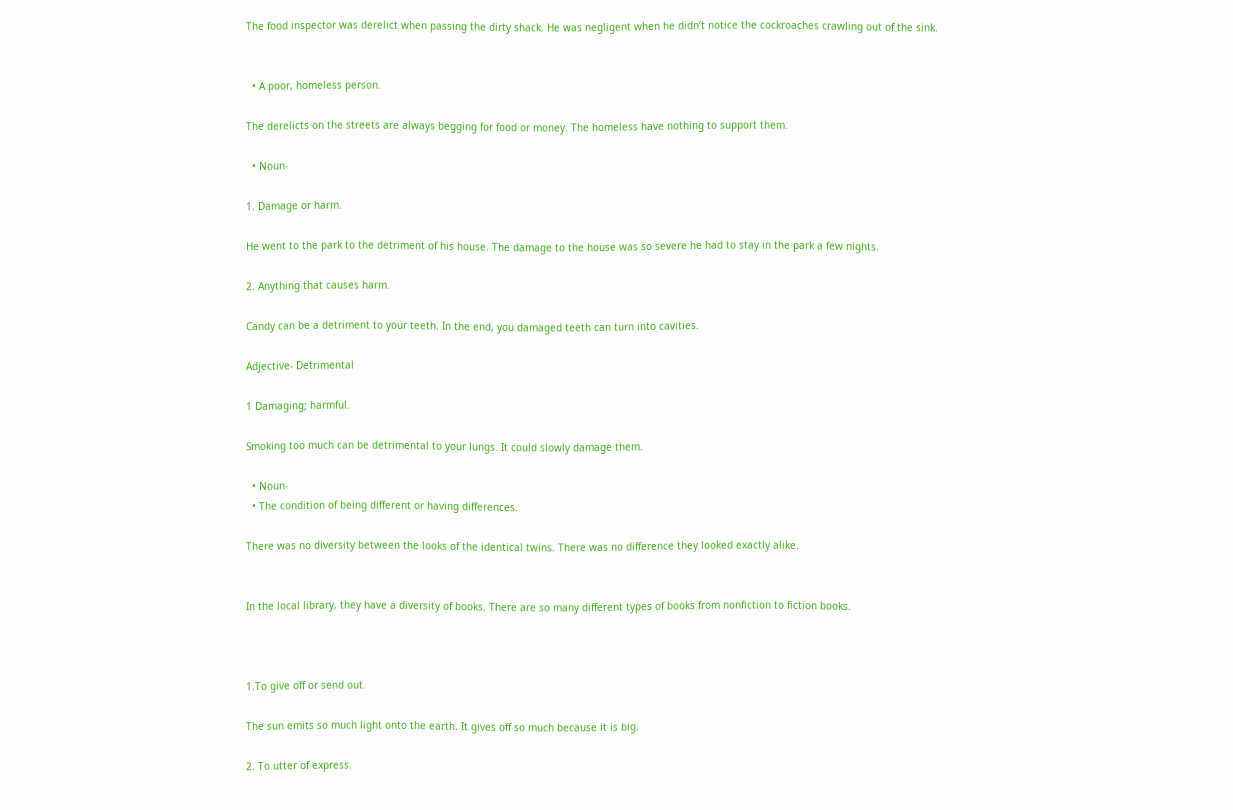The food inspector was derelict when passing the dirty shack. He was negligent when he didn’t notice the cockroaches crawling out of the sink.


  • A poor, homeless person.

The derelicts on the streets are always begging for food or money. The homeless have nothing to support them.

  • Noun-

1. Damage or harm.

He went to the park to the detriment of his house. The damage to the house was so severe he had to stay in the park a few nights.

2. Anything that causes harm.

Candy can be a detriment to your teeth. In the end, you damaged teeth can turn into cavities.

Adjective- Detrimental

1 Damaging; harmful.

Smoking too much can be detrimental to your lungs. It could slowly damage them.

  • Noun-
  • The condition of being different or having differences.

There was no diversity between the looks of the identical twins. There was no difference they looked exactly alike.


In the local library, they have a diversity of books. There are so many different types of books from nonfiction to fiction books.



1.To give off or send out.

The sun emits so much light onto the earth. It gives off so much because it is big.

2. To utter of express.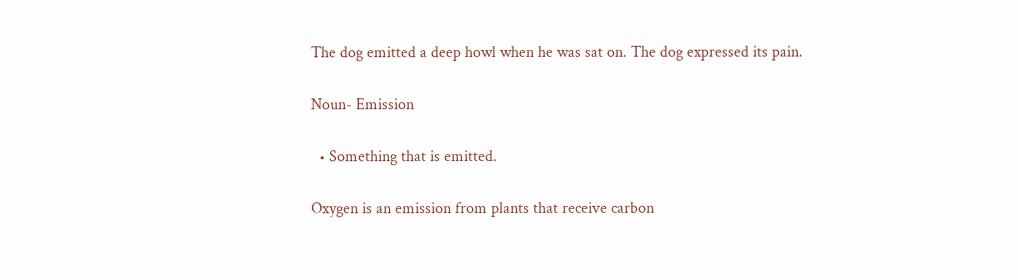The dog emitted a deep howl when he was sat on. The dog expressed its pain.

Noun- Emission

  • Something that is emitted.

Oxygen is an emission from plants that receive carbon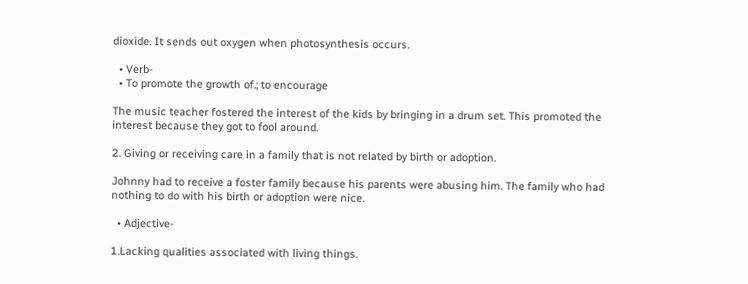dioxide. It sends out oxygen when photosynthesis occurs.

  • Verb-
  • To promote the growth of.; to encourage

The music teacher fostered the interest of the kids by bringing in a drum set. This promoted the interest because they got to fool around.

2. Giving or receiving care in a family that is not related by birth or adoption.

Johnny had to receive a foster family because his parents were abusing him. The family who had nothing to do with his birth or adoption were nice.

  • Adjective-

1.Lacking qualities associated with living things.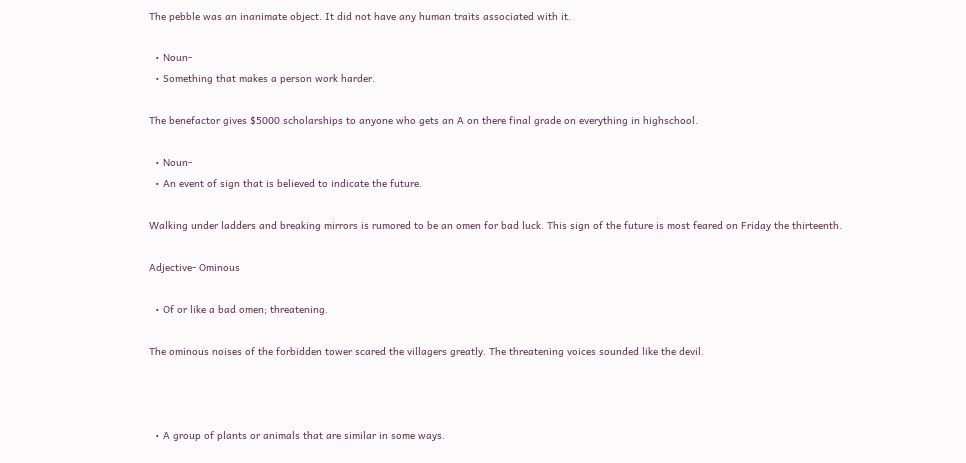The pebble was an inanimate object. It did not have any human traits associated with it.

  • Noun-
  • Something that makes a person work harder.

The benefactor gives $5000 scholarships to anyone who gets an A on there final grade on everything in highschool.

  • Noun-
  • An event of sign that is believed to indicate the future.

Walking under ladders and breaking mirrors is rumored to be an omen for bad luck. This sign of the future is most feared on Friday the thirteenth.

Adjective- Ominous

  • Of or like a bad omen; threatening.

The ominous noises of the forbidden tower scared the villagers greatly. The threatening voices sounded like the devil.



  • A group of plants or animals that are similar in some ways.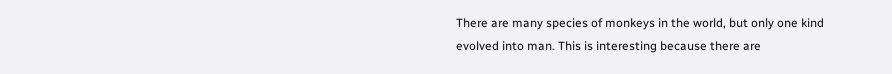There are many species of monkeys in the world, but only one kind evolved into man. This is interesting because there are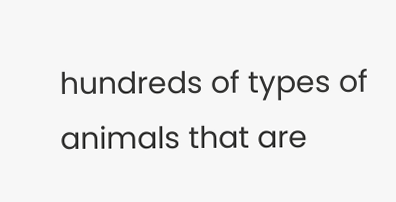hundreds of types of animals that are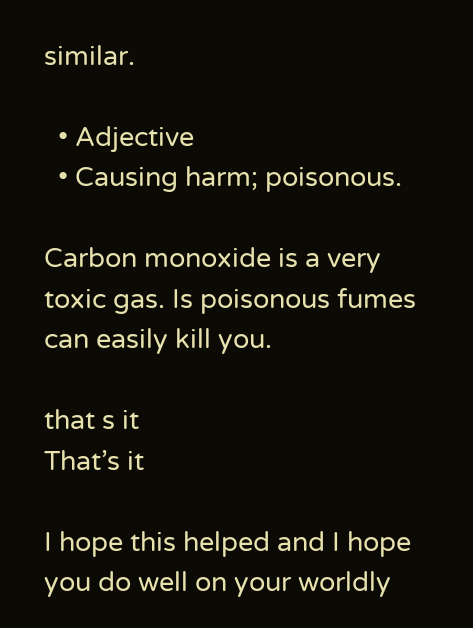similar.

  • Adjective
  • Causing harm; poisonous.

Carbon monoxide is a very toxic gas. Is poisonous fumes can easily kill you.

that s it
That’s it

I hope this helped and I hope you do well on your worldly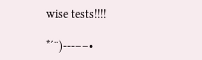wise tests!!!!

*´¨)---––•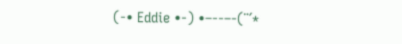(-• Eddie •-) •–--–-(¨´*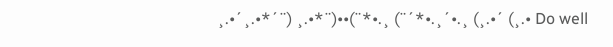¸.•´¸.•*´¨) ¸.•*¨)••(¨*•.¸ (¨´*•.¸´•.¸ (¸.•´ (¸.• Do well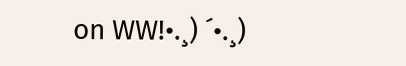on WW!•.¸) ´•.¸)